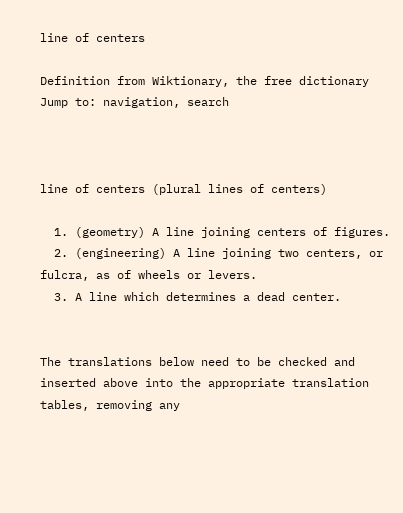line of centers

Definition from Wiktionary, the free dictionary
Jump to: navigation, search



line of centers (plural lines of centers)

  1. (geometry) A line joining centers of figures.
  2. (engineering) A line joining two centers, or fulcra, as of wheels or levers.
  3. A line which determines a dead center.


The translations below need to be checked and inserted above into the appropriate translation tables, removing any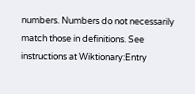numbers. Numbers do not necessarily match those in definitions. See instructions at Wiktionary:Entry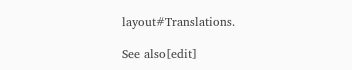layout#Translations.

See also[edit]